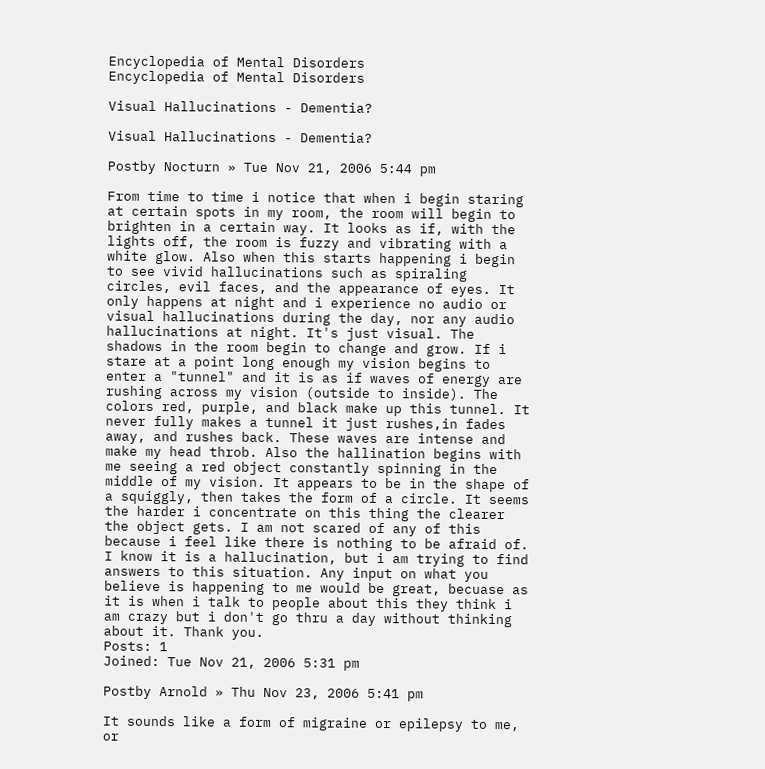Encyclopedia of Mental Disorders
Encyclopedia of Mental Disorders

Visual Hallucinations - Dementia?

Visual Hallucinations - Dementia?

Postby Nocturn » Tue Nov 21, 2006 5:44 pm

From time to time i notice that when i begin staring at certain spots in my room, the room will begin to brighten in a certain way. It looks as if, with the lights off, the room is fuzzy and vibrating with a white glow. Also when this starts happening i begin to see vivid hallucinations such as spiraling circles, evil faces, and the appearance of eyes. It only happens at night and i experience no audio or visual hallucinations during the day, nor any audio hallucinations at night. It's just visual. The shadows in the room begin to change and grow. If i stare at a point long enough my vision begins to enter a "tunnel" and it is as if waves of energy are rushing across my vision (outside to inside). The colors red, purple, and black make up this tunnel. It never fully makes a tunnel it just rushes,in fades away, and rushes back. These waves are intense and make my head throb. Also the hallination begins with me seeing a red object constantly spinning in the middle of my vision. It appears to be in the shape of a squiggly, then takes the form of a circle. It seems the harder i concentrate on this thing the clearer the object gets. I am not scared of any of this because i feel like there is nothing to be afraid of. I know it is a hallucination, but i am trying to find answers to this situation. Any input on what you believe is happening to me would be great, becuase as it is when i talk to people about this they think i am crazy but i don't go thru a day without thinking about it. Thank you.
Posts: 1
Joined: Tue Nov 21, 2006 5:31 pm

Postby Arnold » Thu Nov 23, 2006 5:41 pm

It sounds like a form of migraine or epilepsy to me, or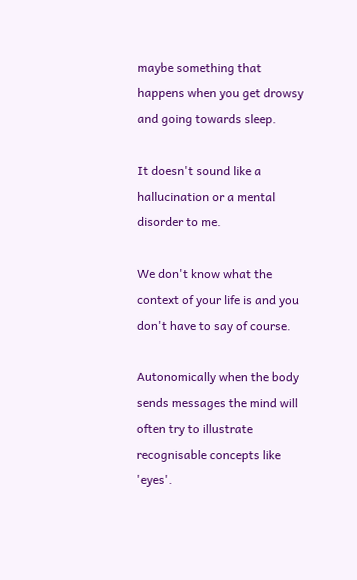maybe something that happens when you get drowsy and going towards sleep.

It doesn't sound like a hallucination or a mental disorder to me.

We don't know what the context of your life is and you don't have to say of course.

Autonomically when the body sends messages the mind will often try to illustrate recognisable concepts like 'eyes'.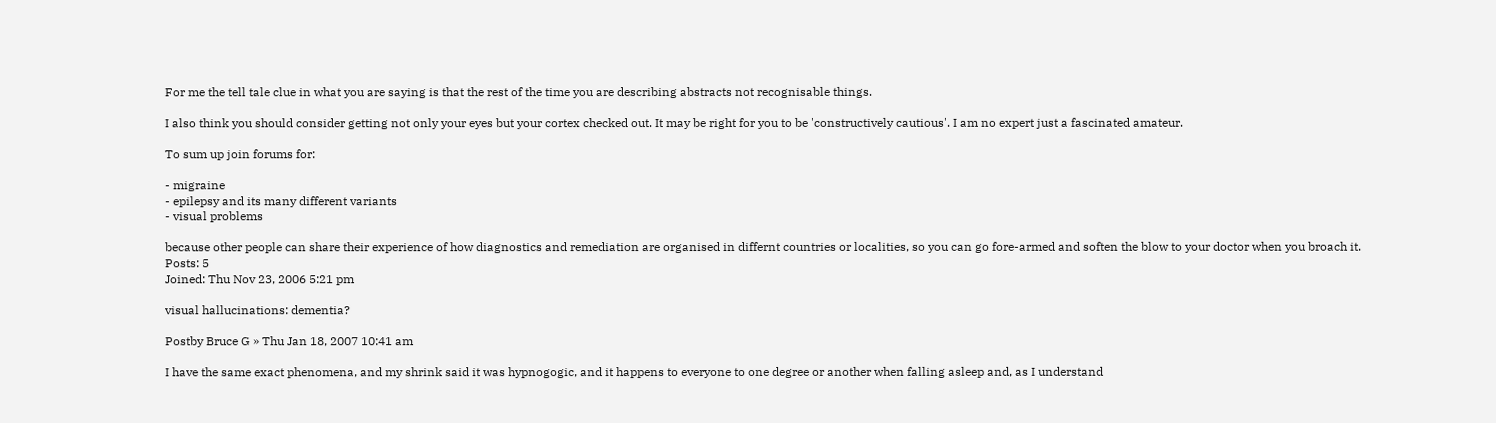For me the tell tale clue in what you are saying is that the rest of the time you are describing abstracts not recognisable things.

I also think you should consider getting not only your eyes but your cortex checked out. It may be right for you to be 'constructively cautious'. I am no expert just a fascinated amateur.

To sum up join forums for:

- migraine
- epilepsy and its many different variants
- visual problems

because other people can share their experience of how diagnostics and remediation are organised in differnt countries or localities, so you can go fore-armed and soften the blow to your doctor when you broach it.
Posts: 5
Joined: Thu Nov 23, 2006 5:21 pm

visual hallucinations: dementia?

Postby Bruce G » Thu Jan 18, 2007 10:41 am

I have the same exact phenomena, and my shrink said it was hypnogogic, and it happens to everyone to one degree or another when falling asleep and, as I understand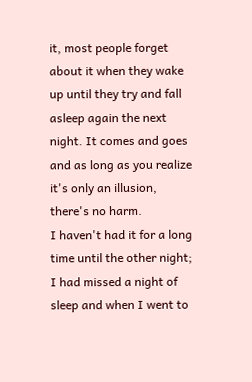it, most people forget about it when they wake up until they try and fall asleep again the next night. It comes and goes and as long as you realize it's only an illusion, there's no harm.
I haven't had it for a long time until the other night; I had missed a night of sleep and when I went to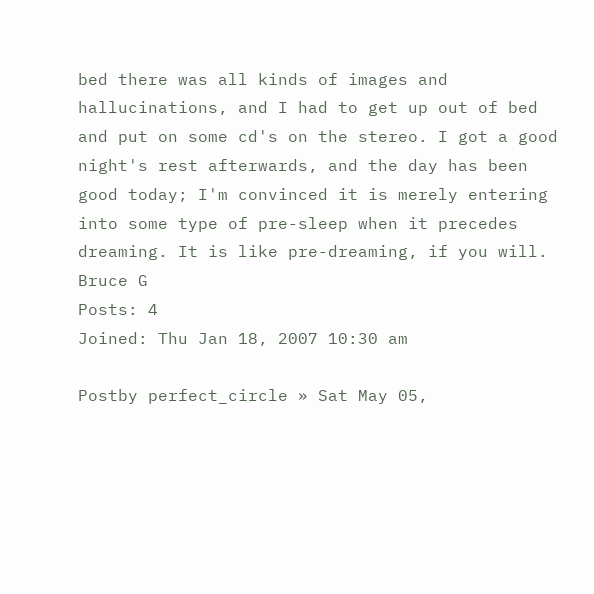bed there was all kinds of images and hallucinations, and I had to get up out of bed and put on some cd's on the stereo. I got a good night's rest afterwards, and the day has been good today; I'm convinced it is merely entering into some type of pre-sleep when it precedes dreaming. It is like pre-dreaming, if you will.
Bruce G
Posts: 4
Joined: Thu Jan 18, 2007 10:30 am

Postby perfect_circle » Sat May 05,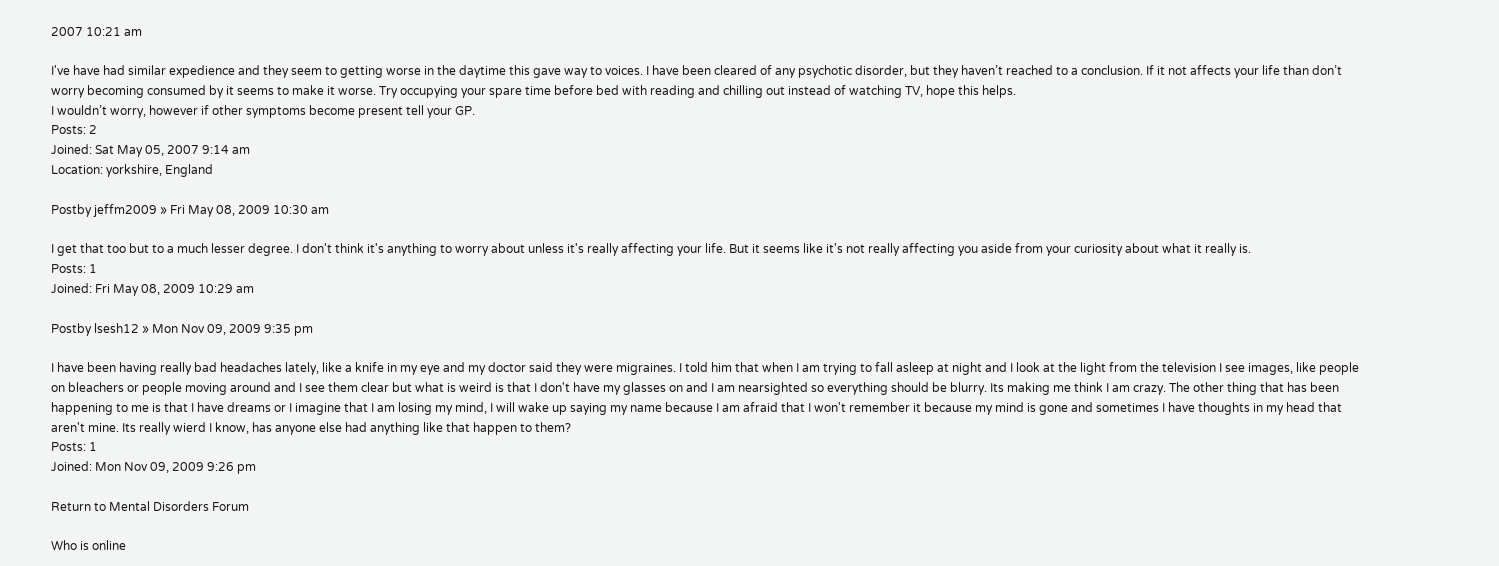2007 10:21 am

I've have had similar expedience and they seem to getting worse in the daytime this gave way to voices. I have been cleared of any psychotic disorder, but they haven’t reached to a conclusion. If it not affects your life than don’t worry becoming consumed by it seems to make it worse. Try occupying your spare time before bed with reading and chilling out instead of watching TV, hope this helps.
I wouldn’t worry, however if other symptoms become present tell your GP.
Posts: 2
Joined: Sat May 05, 2007 9:14 am
Location: yorkshire, England

Postby jeffm2009 » Fri May 08, 2009 10:30 am

I get that too but to a much lesser degree. I don't think it's anything to worry about unless it's really affecting your life. But it seems like it's not really affecting you aside from your curiosity about what it really is.
Posts: 1
Joined: Fri May 08, 2009 10:29 am

Postby lsesh12 » Mon Nov 09, 2009 9:35 pm

I have been having really bad headaches lately, like a knife in my eye and my doctor said they were migraines. I told him that when I am trying to fall asleep at night and I look at the light from the television I see images, like people on bleachers or people moving around and I see them clear but what is weird is that I don't have my glasses on and I am nearsighted so everything should be blurry. Its making me think I am crazy. The other thing that has been happening to me is that I have dreams or I imagine that I am losing my mind, I will wake up saying my name because I am afraid that I won't remember it because my mind is gone and sometimes I have thoughts in my head that aren't mine. Its really wierd I know, has anyone else had anything like that happen to them?
Posts: 1
Joined: Mon Nov 09, 2009 9:26 pm

Return to Mental Disorders Forum

Who is online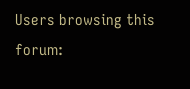Users browsing this forum: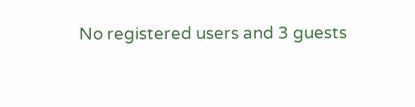No registered users and 3 guests